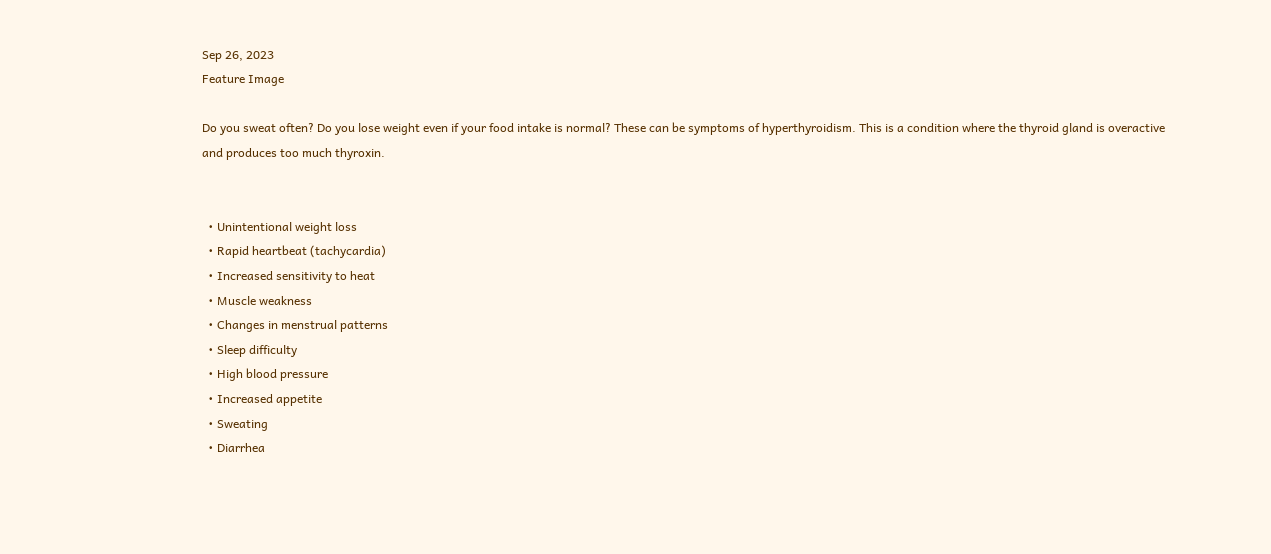Sep 26, 2023
Feature Image

Do you sweat often? Do you lose weight even if your food intake is normal? These can be symptoms of hyperthyroidism. This is a condition where the thyroid gland is overactive and produces too much thyroxin.


  • Unintentional weight loss
  • Rapid heartbeat (tachycardia)
  • Increased sensitivity to heat
  • Muscle weakness
  • Changes in menstrual patterns
  • Sleep difficulty
  • High blood pressure
  • Increased appetite
  • Sweating
  • Diarrhea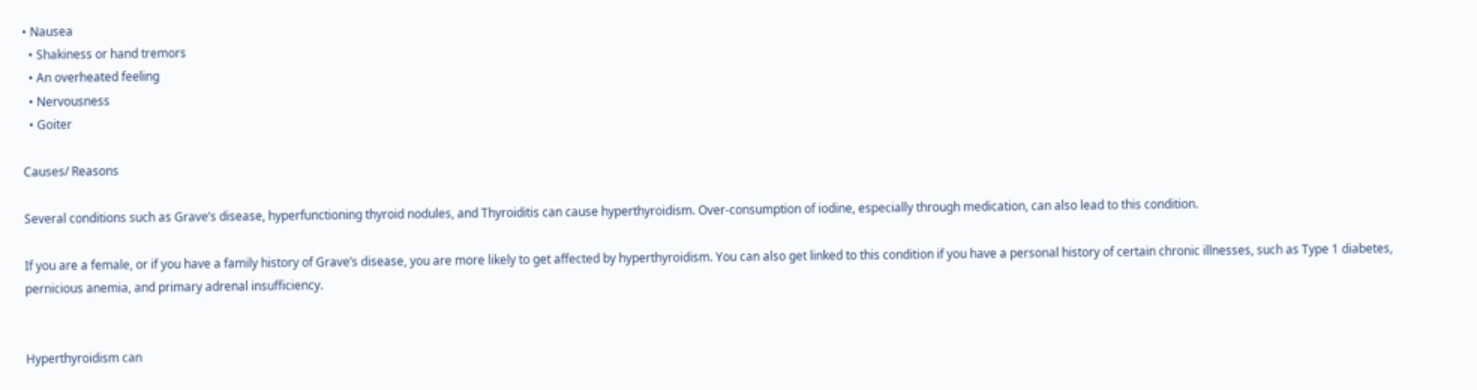• Nausea
  • Shakiness or hand tremors
  • An overheated feeling
  • Nervousness
  • Goiter

Causes/ Reasons

Several conditions such as Grave’s disease, hyperfunctioning thyroid nodules, and Thyroiditis can cause hyperthyroidism. Over-consumption of iodine, especially through medication, can also lead to this condition.

If you are a female, or if you have a family history of Grave’s disease, you are more likely to get affected by hyperthyroidism. You can also get linked to this condition if you have a personal history of certain chronic illnesses, such as Type 1 diabetes, pernicious anemia, and primary adrenal insufficiency.


Hyperthyroidism can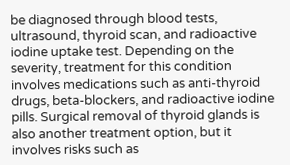be diagnosed through blood tests, ultrasound, thyroid scan, and radioactive iodine uptake test. Depending on the severity, treatment for this condition involves medications such as anti-thyroid drugs, beta-blockers, and radioactive iodine pills. Surgical removal of thyroid glands is also another treatment option, but it involves risks such as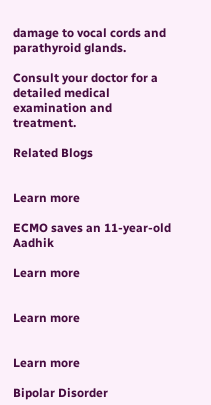damage to vocal cords and parathyroid glands.

Consult your doctor for a detailed medical examination and treatment.

Related Blogs


Learn more

ECMO saves an 11-year-old Aadhik

Learn more


Learn more


Learn more

Bipolar Disorder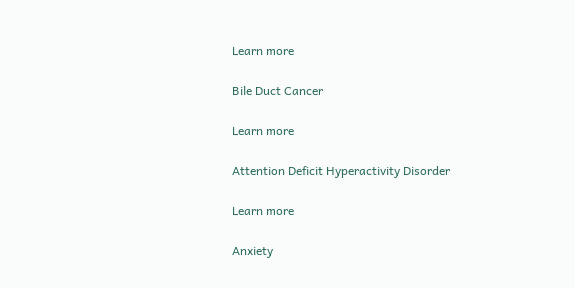Learn more

Bile Duct Cancer

Learn more

Attention Deficit Hyperactivity Disorder

Learn more

Anxiety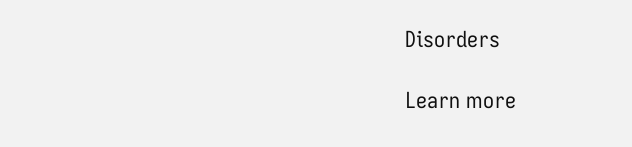Disorders

Learn more